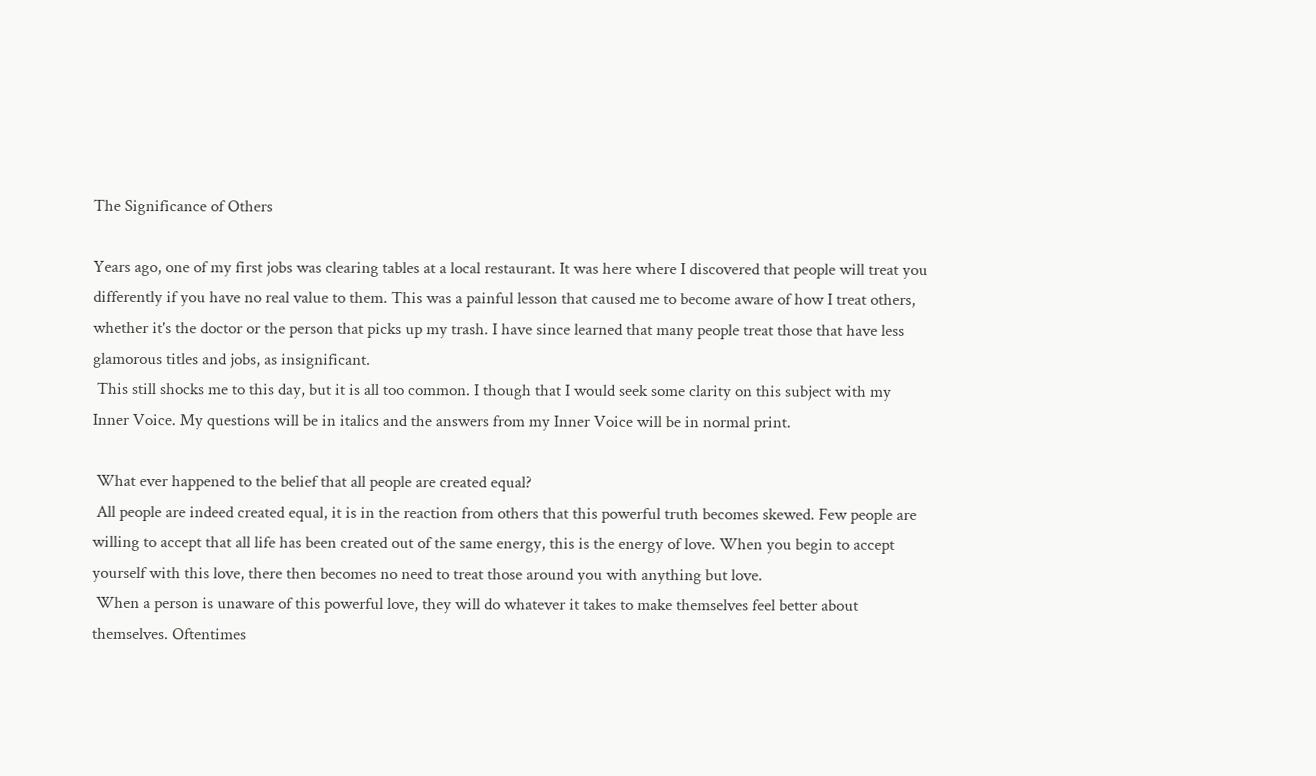The Significance of Others

Years ago, one of my first jobs was clearing tables at a local restaurant. It was here where I discovered that people will treat you differently if you have no real value to them. This was a painful lesson that caused me to become aware of how I treat others, whether it's the doctor or the person that picks up my trash. I have since learned that many people treat those that have less glamorous titles and jobs, as insignificant.
 This still shocks me to this day, but it is all too common. I though that I would seek some clarity on this subject with my Inner Voice. My questions will be in italics and the answers from my Inner Voice will be in normal print.

 What ever happened to the belief that all people are created equal?
 All people are indeed created equal, it is in the reaction from others that this powerful truth becomes skewed. Few people are willing to accept that all life has been created out of the same energy, this is the energy of love. When you begin to accept yourself with this love, there then becomes no need to treat those around you with anything but love.
 When a person is unaware of this powerful love, they will do whatever it takes to make themselves feel better about themselves. Oftentimes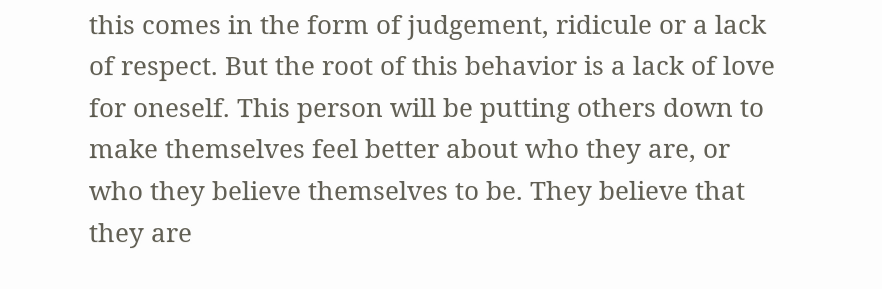this comes in the form of judgement, ridicule or a lack of respect. But the root of this behavior is a lack of love for oneself. This person will be putting others down to make themselves feel better about who they are, or who they believe themselves to be. They believe that they are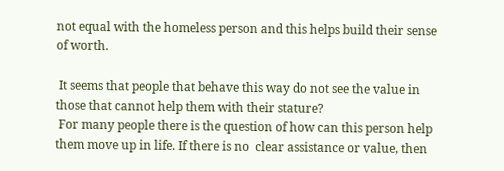not equal with the homeless person and this helps build their sense of worth.

 It seems that people that behave this way do not see the value in those that cannot help them with their stature?
 For many people there is the question of how can this person help them move up in life. If there is no  clear assistance or value, then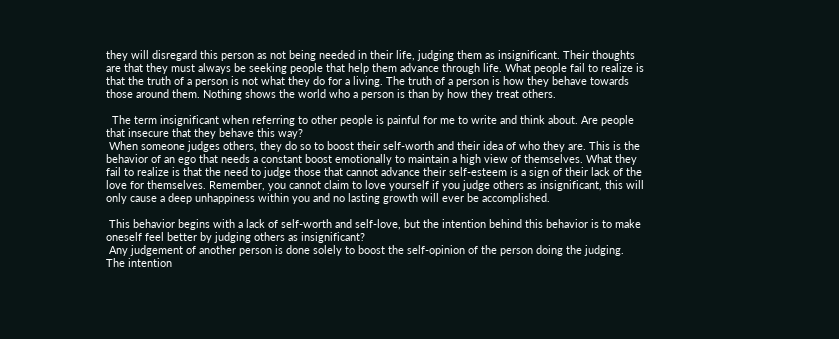they will disregard this person as not being needed in their life, judging them as insignificant. Their thoughts are that they must always be seeking people that help them advance through life. What people fail to realize is that the truth of a person is not what they do for a living. The truth of a person is how they behave towards those around them. Nothing shows the world who a person is than by how they treat others.

  The term insignificant when referring to other people is painful for me to write and think about. Are people that insecure that they behave this way?
 When someone judges others, they do so to boost their self-worth and their idea of who they are. This is the behavior of an ego that needs a constant boost emotionally to maintain a high view of themselves. What they fail to realize is that the need to judge those that cannot advance their self-esteem is a sign of their lack of the love for themselves. Remember, you cannot claim to love yourself if you judge others as insignificant, this will only cause a deep unhappiness within you and no lasting growth will ever be accomplished.

 This behavior begins with a lack of self-worth and self-love, but the intention behind this behavior is to make oneself feel better by judging others as insignificant?
 Any judgement of another person is done solely to boost the self-opinion of the person doing the judging. The intention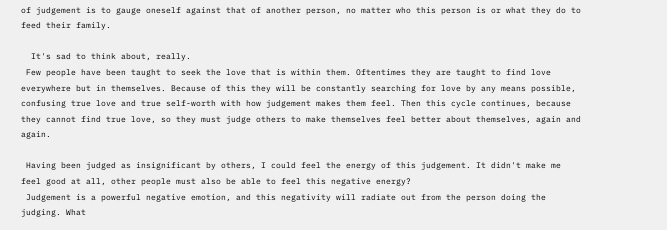of judgement is to gauge oneself against that of another person, no matter who this person is or what they do to feed their family.

  It's sad to think about, really.
 Few people have been taught to seek the love that is within them. Oftentimes they are taught to find love everywhere but in themselves. Because of this they will be constantly searching for love by any means possible, confusing true love and true self-worth with how judgement makes them feel. Then this cycle continues, because they cannot find true love, so they must judge others to make themselves feel better about themselves, again and again.

 Having been judged as insignificant by others, I could feel the energy of this judgement. It didn't make me feel good at all, other people must also be able to feel this negative energy?
 Judgement is a powerful negative emotion, and this negativity will radiate out from the person doing the judging. What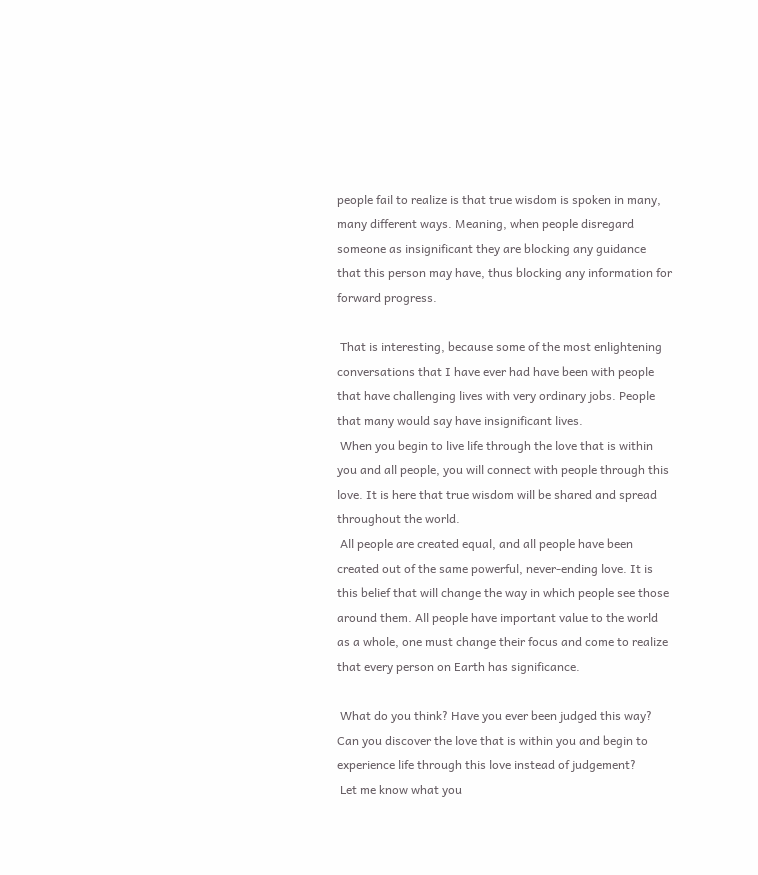people fail to realize is that true wisdom is spoken in many, many different ways. Meaning, when people disregard someone as insignificant they are blocking any guidance that this person may have, thus blocking any information for forward progress.

 That is interesting, because some of the most enlightening conversations that I have ever had have been with people that have challenging lives with very ordinary jobs. People that many would say have insignificant lives.
 When you begin to live life through the love that is within you and all people, you will connect with people through this love. It is here that true wisdom will be shared and spread throughout the world.
 All people are created equal, and all people have been created out of the same powerful, never-ending love. It is this belief that will change the way in which people see those around them. All people have important value to the world as a whole, one must change their focus and come to realize that every person on Earth has significance.

 What do you think? Have you ever been judged this way? Can you discover the love that is within you and begin to experience life through this love instead of judgement?
 Let me know what you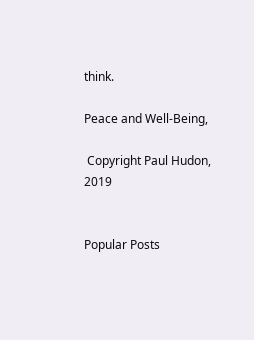think.

Peace and Well-Being,

 Copyright Paul Hudon, 2019


Popular Posts